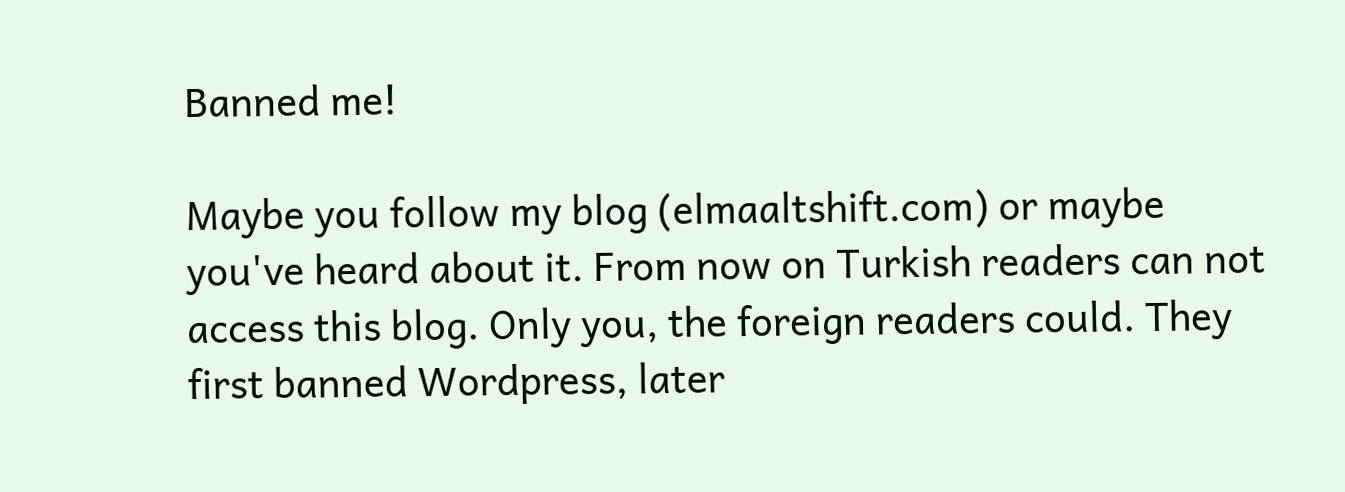Banned me!

Maybe you follow my blog (elmaaltshift.com) or maybe you've heard about it. From now on Turkish readers can not access this blog. Only you, the foreign readers could. They first banned Wordpress, later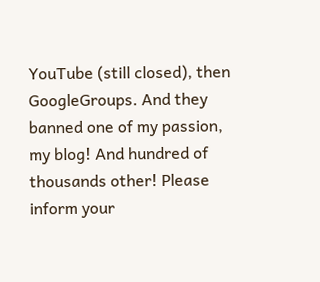YouTube (still closed), then GoogleGroups. And they banned one of my passion, my blog! And hundred of thousands other! Please inform your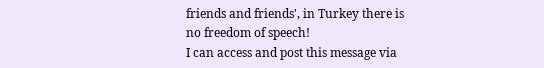friends and friends', in Turkey there is no freedom of speech!
I can access and post this message via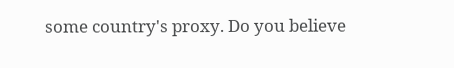some country's proxy. Do you believe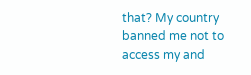that? My country banned me not to access my and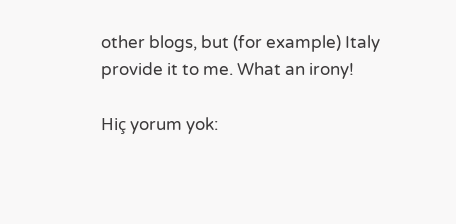other blogs, but (for example) Italy provide it to me. What an irony!

Hiç yorum yok: